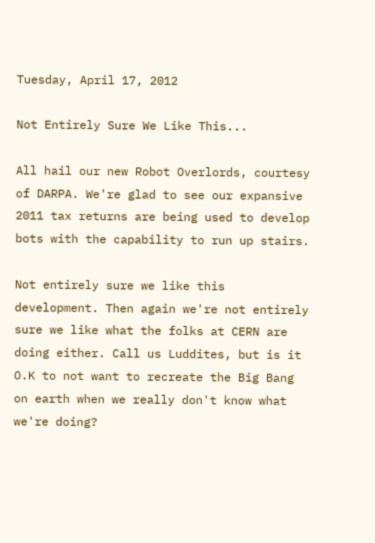Tuesday, April 17, 2012

Not Entirely Sure We Like This...

All hail our new Robot Overlords, courtesy of DARPA. We're glad to see our expansive 2011 tax returns are being used to develop bots with the capability to run up stairs.

Not entirely sure we like this development. Then again we're not entirely sure we like what the folks at CERN are doing either. Call us Luddites, but is it O.K to not want to recreate the Big Bang on earth when we really don't know what we're doing?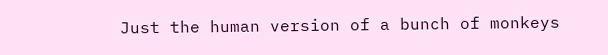Just the human version of a bunch of monkeys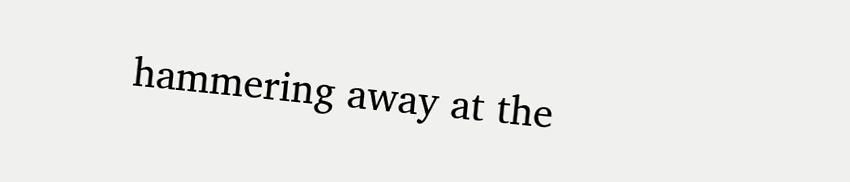hammering away at the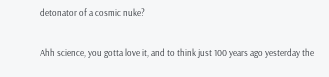detonator of a cosmic nuke?

Ahh science, you gotta love it, and to think just 100 years ago yesterday the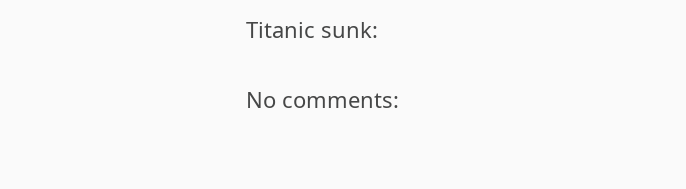Titanic sunk:

No comments: